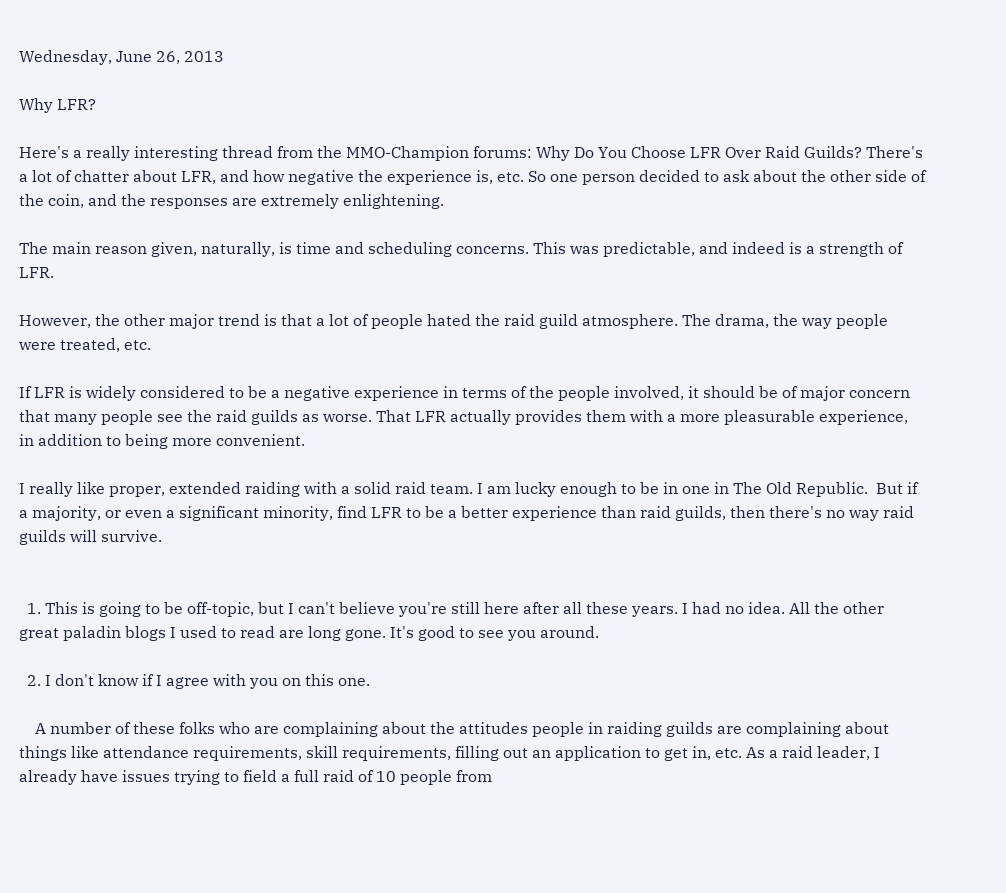Wednesday, June 26, 2013

Why LFR?

Here's a really interesting thread from the MMO-Champion forums: Why Do You Choose LFR Over Raid Guilds? There's a lot of chatter about LFR, and how negative the experience is, etc. So one person decided to ask about the other side of the coin, and the responses are extremely enlightening.

The main reason given, naturally, is time and scheduling concerns. This was predictable, and indeed is a strength of LFR.

However, the other major trend is that a lot of people hated the raid guild atmosphere. The drama, the way people were treated, etc.

If LFR is widely considered to be a negative experience in terms of the people involved, it should be of major concern that many people see the raid guilds as worse. That LFR actually provides them with a more pleasurable experience, in addition to being more convenient.

I really like proper, extended raiding with a solid raid team. I am lucky enough to be in one in The Old Republic.  But if a majority, or even a significant minority, find LFR to be a better experience than raid guilds, then there's no way raid guilds will survive.


  1. This is going to be off-topic, but I can't believe you're still here after all these years. I had no idea. All the other great paladin blogs I used to read are long gone. It's good to see you around.

  2. I don't know if I agree with you on this one.

    A number of these folks who are complaining about the attitudes people in raiding guilds are complaining about things like attendance requirements, skill requirements, filling out an application to get in, etc. As a raid leader, I already have issues trying to field a full raid of 10 people from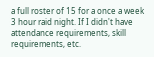a full roster of 15 for a once a week 3 hour raid night. If I didn't have attendance requirements, skill requirements, etc.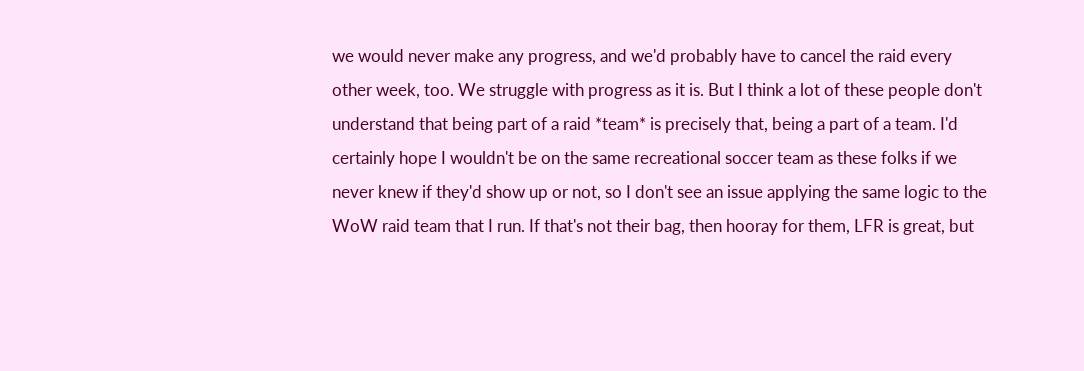we would never make any progress, and we'd probably have to cancel the raid every other week, too. We struggle with progress as it is. But I think a lot of these people don't understand that being part of a raid *team* is precisely that, being a part of a team. I'd certainly hope I wouldn't be on the same recreational soccer team as these folks if we never knew if they'd show up or not, so I don't see an issue applying the same logic to the WoW raid team that I run. If that's not their bag, then hooray for them, LFR is great, but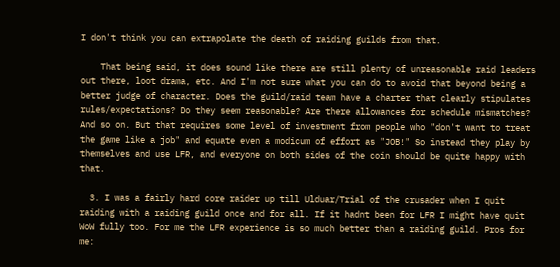I don't think you can extrapolate the death of raiding guilds from that.

    That being said, it does sound like there are still plenty of unreasonable raid leaders out there, loot drama, etc. And I'm not sure what you can do to avoid that beyond being a better judge of character. Does the guild/raid team have a charter that clearly stipulates rules/expectations? Do they seem reasonable? Are there allowances for schedule mismatches? And so on. But that requires some level of investment from people who "don't want to treat the game like a job" and equate even a modicum of effort as "JOB!" So instead they play by themselves and use LFR, and everyone on both sides of the coin should be quite happy with that.

  3. I was a fairly hard core raider up till Ulduar/Trial of the crusader when I quit raiding with a raiding guild once and for all. If it hadnt been for LFR I might have quit WoW fully too. For me the LFR experience is so much better than a raiding guild. Pros for me: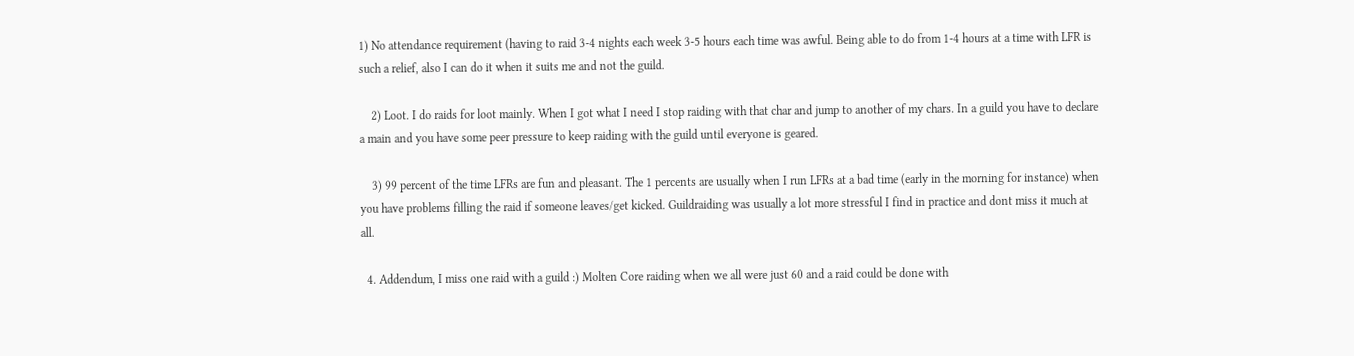1) No attendance requirement (having to raid 3-4 nights each week 3-5 hours each time was awful. Being able to do from 1-4 hours at a time with LFR is such a relief, also I can do it when it suits me and not the guild.

    2) Loot. I do raids for loot mainly. When I got what I need I stop raiding with that char and jump to another of my chars. In a guild you have to declare a main and you have some peer pressure to keep raiding with the guild until everyone is geared.

    3) 99 percent of the time LFRs are fun and pleasant. The 1 percents are usually when I run LFRs at a bad time (early in the morning for instance) when you have problems filling the raid if someone leaves/get kicked. Guildraiding was usually a lot more stressful I find in practice and dont miss it much at all.

  4. Addendum, I miss one raid with a guild :) Molten Core raiding when we all were just 60 and a raid could be done with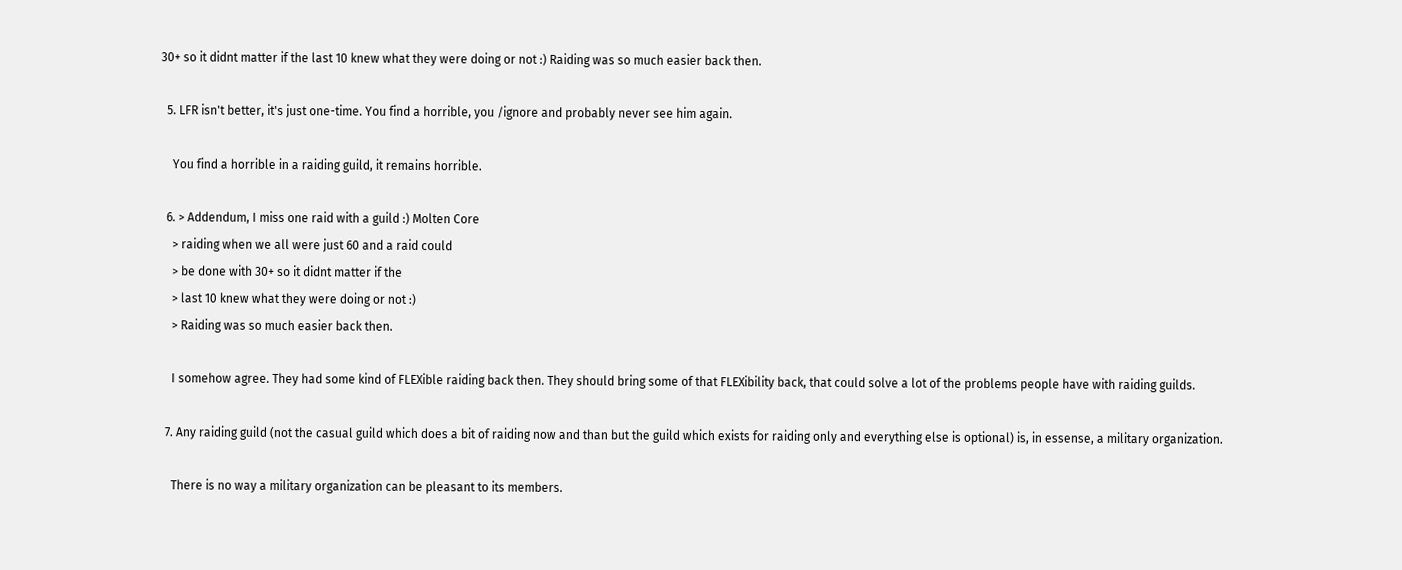30+ so it didnt matter if the last 10 knew what they were doing or not :) Raiding was so much easier back then.

  5. LFR isn't better, it's just one-time. You find a horrible, you /ignore and probably never see him again.

    You find a horrible in a raiding guild, it remains horrible.

  6. > Addendum, I miss one raid with a guild :) Molten Core
    > raiding when we all were just 60 and a raid could
    > be done with 30+ so it didnt matter if the
    > last 10 knew what they were doing or not :)
    > Raiding was so much easier back then.

    I somehow agree. They had some kind of FLEXible raiding back then. They should bring some of that FLEXibility back, that could solve a lot of the problems people have with raiding guilds.

  7. Any raiding guild (not the casual guild which does a bit of raiding now and than but the guild which exists for raiding only and everything else is optional) is, in essense, a military organization.

    There is no way a military organization can be pleasant to its members.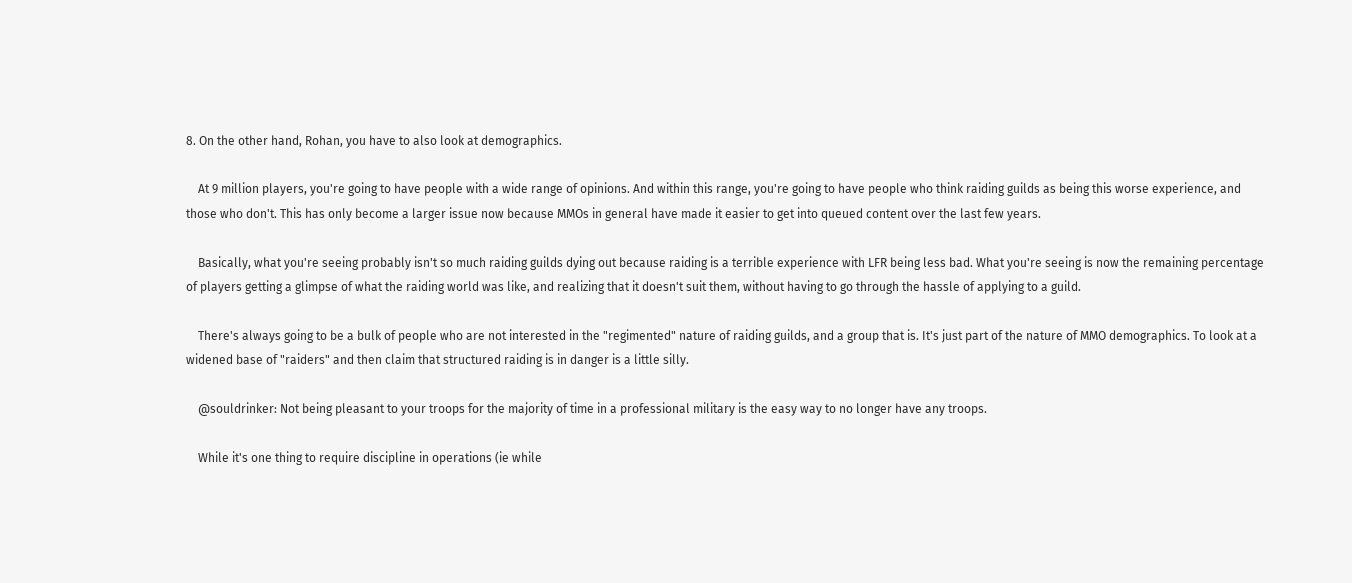8. On the other hand, Rohan, you have to also look at demographics.

    At 9 million players, you're going to have people with a wide range of opinions. And within this range, you're going to have people who think raiding guilds as being this worse experience, and those who don't. This has only become a larger issue now because MMOs in general have made it easier to get into queued content over the last few years.

    Basically, what you're seeing probably isn't so much raiding guilds dying out because raiding is a terrible experience with LFR being less bad. What you're seeing is now the remaining percentage of players getting a glimpse of what the raiding world was like, and realizing that it doesn't suit them, without having to go through the hassle of applying to a guild.

    There's always going to be a bulk of people who are not interested in the "regimented" nature of raiding guilds, and a group that is. It's just part of the nature of MMO demographics. To look at a widened base of "raiders" and then claim that structured raiding is in danger is a little silly.

    @souldrinker: Not being pleasant to your troops for the majority of time in a professional military is the easy way to no longer have any troops.

    While it's one thing to require discipline in operations (ie while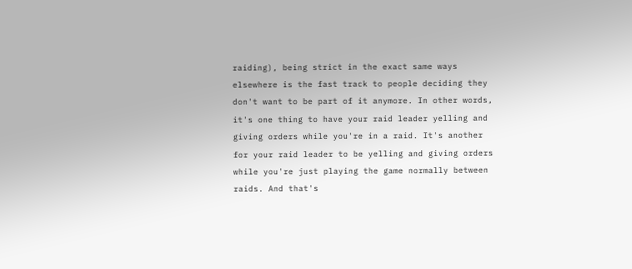raiding), being strict in the exact same ways elsewhere is the fast track to people deciding they don't want to be part of it anymore. In other words, it's one thing to have your raid leader yelling and giving orders while you're in a raid. It's another for your raid leader to be yelling and giving orders while you're just playing the game normally between raids. And that's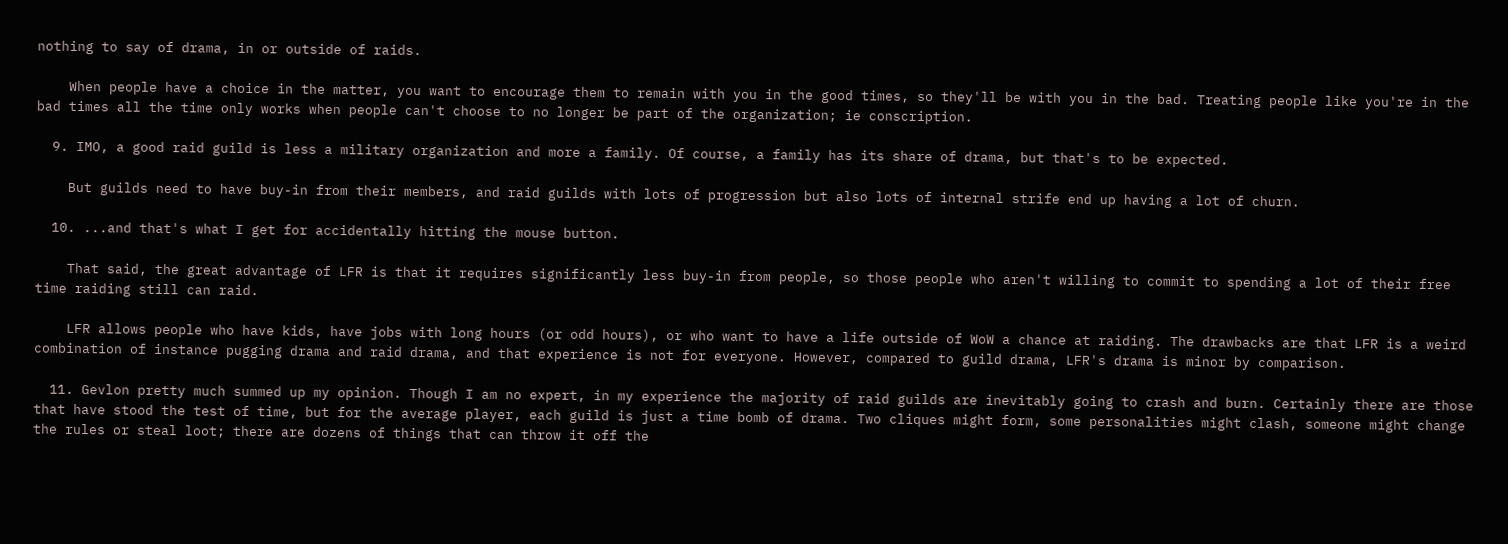nothing to say of drama, in or outside of raids.

    When people have a choice in the matter, you want to encourage them to remain with you in the good times, so they'll be with you in the bad. Treating people like you're in the bad times all the time only works when people can't choose to no longer be part of the organization; ie conscription.

  9. IMO, a good raid guild is less a military organization and more a family. Of course, a family has its share of drama, but that's to be expected.

    But guilds need to have buy-in from their members, and raid guilds with lots of progression but also lots of internal strife end up having a lot of churn.

  10. ...and that's what I get for accidentally hitting the mouse button.

    That said, the great advantage of LFR is that it requires significantly less buy-in from people, so those people who aren't willing to commit to spending a lot of their free time raiding still can raid.

    LFR allows people who have kids, have jobs with long hours (or odd hours), or who want to have a life outside of WoW a chance at raiding. The drawbacks are that LFR is a weird combination of instance pugging drama and raid drama, and that experience is not for everyone. However, compared to guild drama, LFR's drama is minor by comparison.

  11. Gevlon pretty much summed up my opinion. Though I am no expert, in my experience the majority of raid guilds are inevitably going to crash and burn. Certainly there are those that have stood the test of time, but for the average player, each guild is just a time bomb of drama. Two cliques might form, some personalities might clash, someone might change the rules or steal loot; there are dozens of things that can throw it off the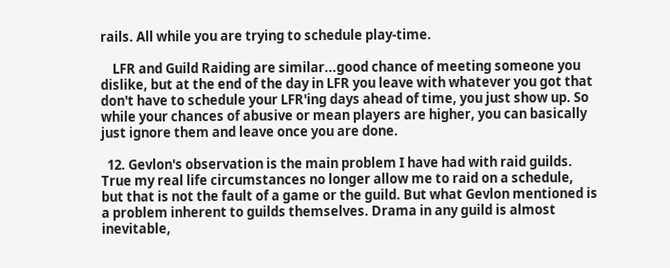rails. All while you are trying to schedule play-time.

    LFR and Guild Raiding are similar...good chance of meeting someone you dislike, but at the end of the day in LFR you leave with whatever you got that don't have to schedule your LFR'ing days ahead of time, you just show up. So while your chances of abusive or mean players are higher, you can basically just ignore them and leave once you are done.

  12. Gevlon's observation is the main problem I have had with raid guilds. True my real life circumstances no longer allow me to raid on a schedule, but that is not the fault of a game or the guild. But what Gevlon mentioned is a problem inherent to guilds themselves. Drama in any guild is almost inevitable,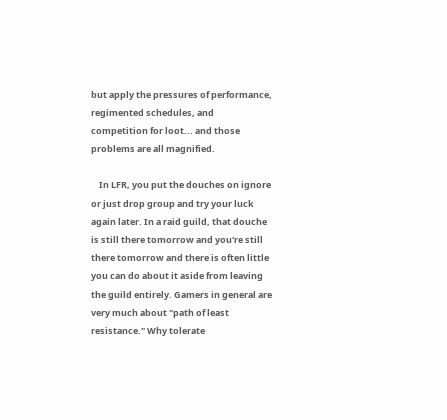but apply the pressures of performance, regimented schedules, and competition for loot... and those problems are all magnified.

    In LFR, you put the douches on ignore or just drop group and try your luck again later. In a raid guild, that douche is still there tomorrow and you're still there tomorrow and there is often little you can do about it aside from leaving the guild entirely. Gamers in general are very much about "path of least resistance." Why tolerate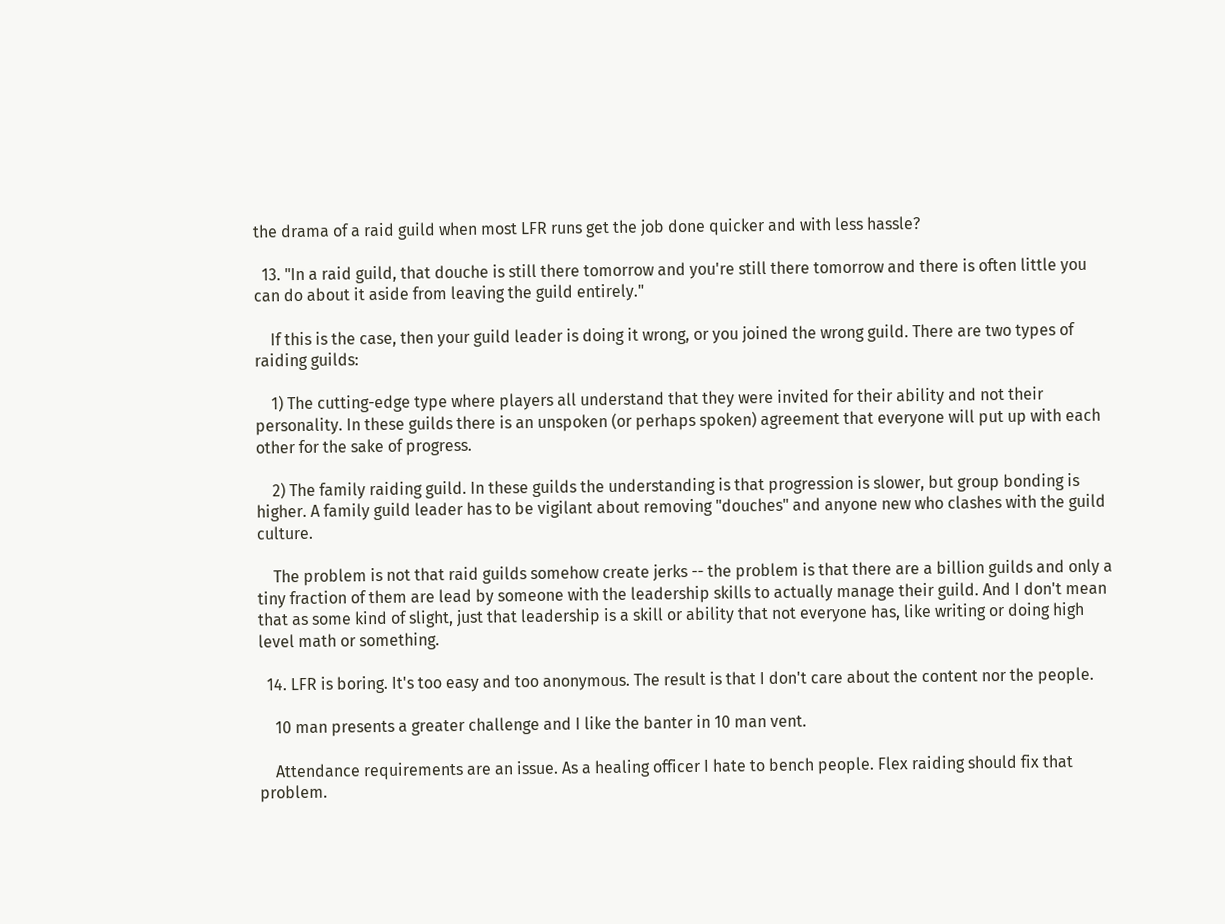the drama of a raid guild when most LFR runs get the job done quicker and with less hassle?

  13. "In a raid guild, that douche is still there tomorrow and you're still there tomorrow and there is often little you can do about it aside from leaving the guild entirely."

    If this is the case, then your guild leader is doing it wrong, or you joined the wrong guild. There are two types of raiding guilds:

    1) The cutting-edge type where players all understand that they were invited for their ability and not their personality. In these guilds there is an unspoken (or perhaps spoken) agreement that everyone will put up with each other for the sake of progress.

    2) The family raiding guild. In these guilds the understanding is that progression is slower, but group bonding is higher. A family guild leader has to be vigilant about removing "douches" and anyone new who clashes with the guild culture.

    The problem is not that raid guilds somehow create jerks -- the problem is that there are a billion guilds and only a tiny fraction of them are lead by someone with the leadership skills to actually manage their guild. And I don't mean that as some kind of slight, just that leadership is a skill or ability that not everyone has, like writing or doing high level math or something.

  14. LFR is boring. It's too easy and too anonymous. The result is that I don't care about the content nor the people.

    10 man presents a greater challenge and I like the banter in 10 man vent.

    Attendance requirements are an issue. As a healing officer I hate to bench people. Flex raiding should fix that problem.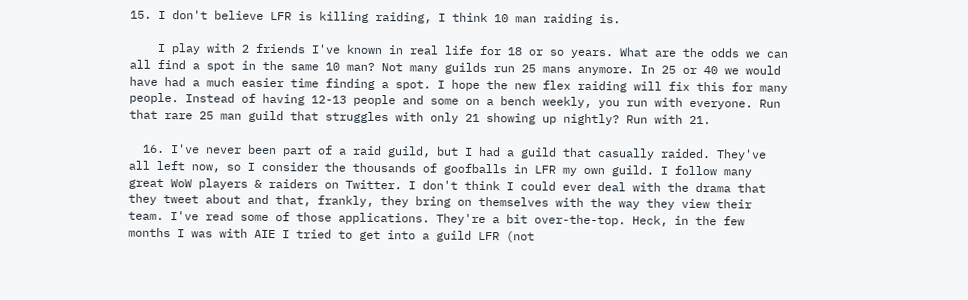15. I don't believe LFR is killing raiding, I think 10 man raiding is.

    I play with 2 friends I've known in real life for 18 or so years. What are the odds we can all find a spot in the same 10 man? Not many guilds run 25 mans anymore. In 25 or 40 we would have had a much easier time finding a spot. I hope the new flex raiding will fix this for many people. Instead of having 12-13 people and some on a bench weekly, you run with everyone. Run that rare 25 man guild that struggles with only 21 showing up nightly? Run with 21.

  16. I've never been part of a raid guild, but I had a guild that casually raided. They've all left now, so I consider the thousands of goofballs in LFR my own guild. I follow many great WoW players & raiders on Twitter. I don't think I could ever deal with the drama that they tweet about and that, frankly, they bring on themselves with the way they view their team. I've read some of those applications. They're a bit over-the-top. Heck, in the few months I was with AIE I tried to get into a guild LFR (not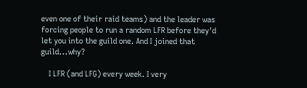even one of their raid teams) and the leader was forcing people to run a random LFR before they'd let you into the guild one. And I joined that guild...why?

    I LFR (and LFG) every week. I very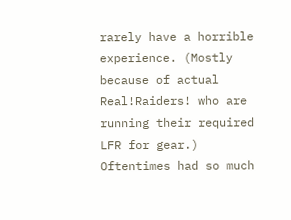rarely have a horrible experience. (Mostly because of actual Real!Raiders! who are running their required LFR for gear.) Oftentimes had so much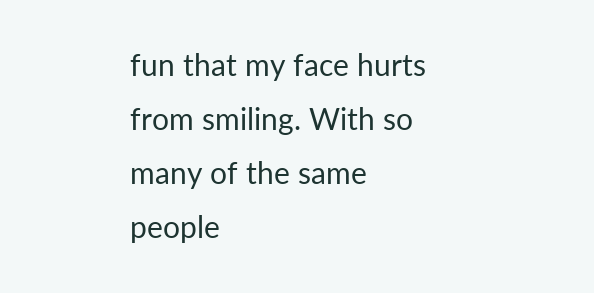fun that my face hurts from smiling. With so many of the same people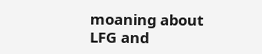moaning about LFG and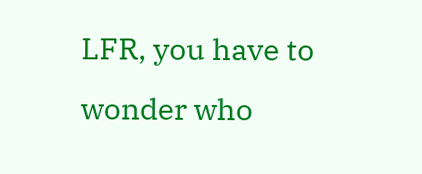LFR, you have to wonder who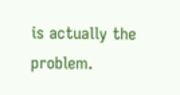is actually the problem.